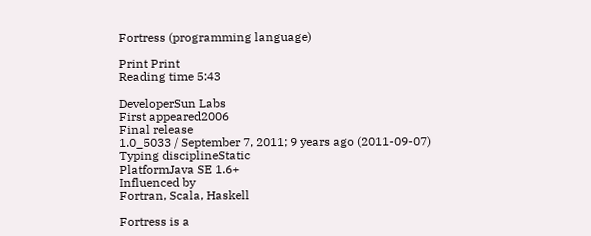Fortress (programming language)

Print Print
Reading time 5:43

DeveloperSun Labs
First appeared2006
Final release
1.0_5033 / September 7, 2011; 9 years ago (2011-09-07)
Typing disciplineStatic
PlatformJava SE 1.6+
Influenced by
Fortran, Scala, Haskell

Fortress is a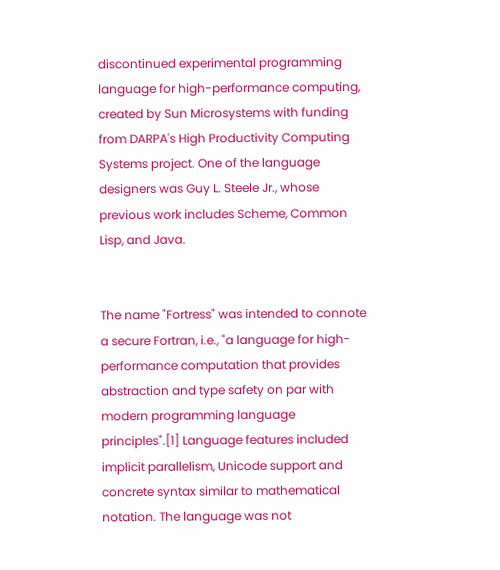discontinued experimental programming language for high-performance computing, created by Sun Microsystems with funding from DARPA's High Productivity Computing Systems project. One of the language designers was Guy L. Steele Jr., whose previous work includes Scheme, Common Lisp, and Java.


The name "Fortress" was intended to connote a secure Fortran, i.e., "a language for high-performance computation that provides abstraction and type safety on par with modern programming language principles".[1] Language features included implicit parallelism, Unicode support and concrete syntax similar to mathematical notation. The language was not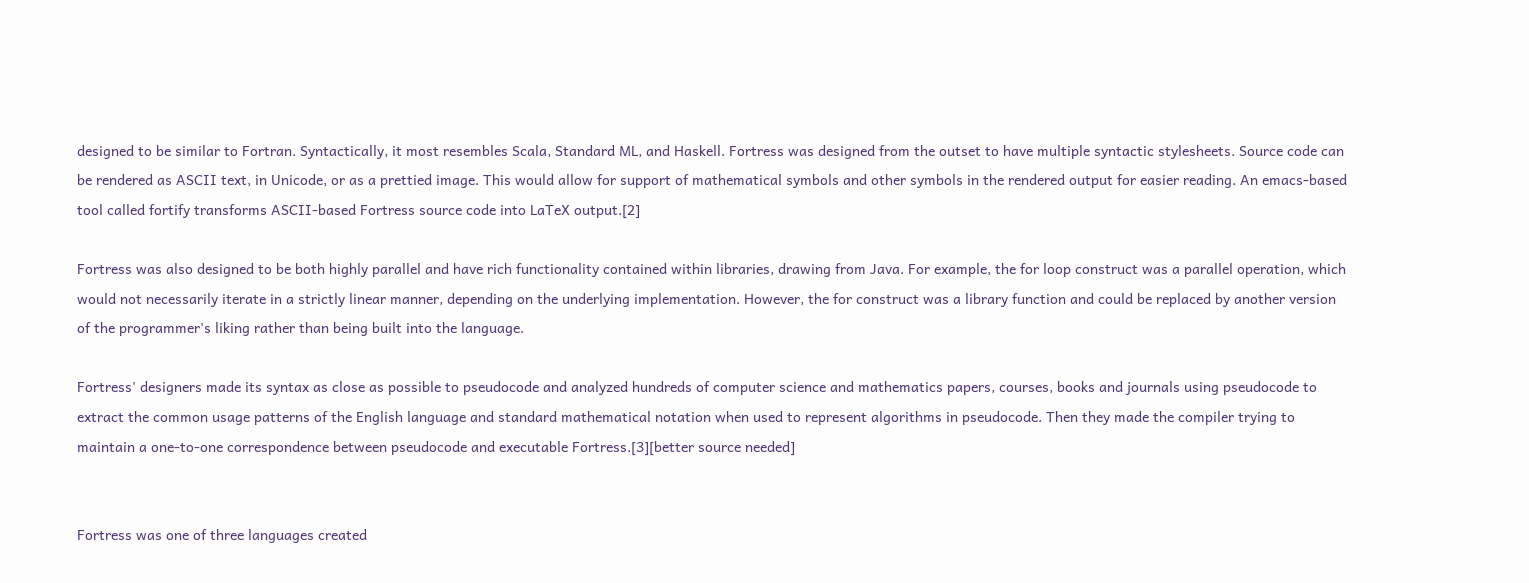designed to be similar to Fortran. Syntactically, it most resembles Scala, Standard ML, and Haskell. Fortress was designed from the outset to have multiple syntactic stylesheets. Source code can be rendered as ASCII text, in Unicode, or as a prettied image. This would allow for support of mathematical symbols and other symbols in the rendered output for easier reading. An emacs-based tool called fortify transforms ASCII-based Fortress source code into LaTeX output.[2]

Fortress was also designed to be both highly parallel and have rich functionality contained within libraries, drawing from Java. For example, the for loop construct was a parallel operation, which would not necessarily iterate in a strictly linear manner, depending on the underlying implementation. However, the for construct was a library function and could be replaced by another version of the programmer's liking rather than being built into the language.

Fortress' designers made its syntax as close as possible to pseudocode and analyzed hundreds of computer science and mathematics papers, courses, books and journals using pseudocode to extract the common usage patterns of the English language and standard mathematical notation when used to represent algorithms in pseudocode. Then they made the compiler trying to maintain a one-to-one correspondence between pseudocode and executable Fortress.[3][better source needed]


Fortress was one of three languages created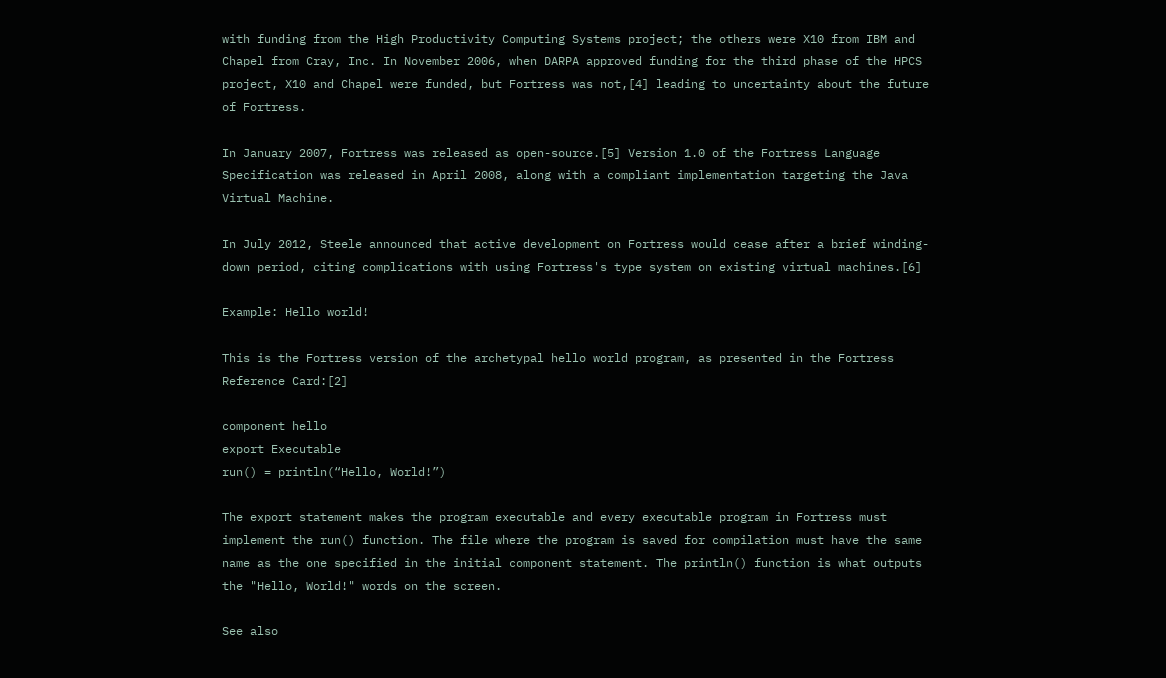with funding from the High Productivity Computing Systems project; the others were X10 from IBM and Chapel from Cray, Inc. In November 2006, when DARPA approved funding for the third phase of the HPCS project, X10 and Chapel were funded, but Fortress was not,[4] leading to uncertainty about the future of Fortress.

In January 2007, Fortress was released as open-source.[5] Version 1.0 of the Fortress Language Specification was released in April 2008, along with a compliant implementation targeting the Java Virtual Machine.

In July 2012, Steele announced that active development on Fortress would cease after a brief winding-down period, citing complications with using Fortress's type system on existing virtual machines.[6]

Example: Hello world!

This is the Fortress version of the archetypal hello world program, as presented in the Fortress Reference Card:[2]

component hello
export Executable
run() = println(“Hello, World!”)

The export statement makes the program executable and every executable program in Fortress must implement the run() function. The file where the program is saved for compilation must have the same name as the one specified in the initial component statement. The println() function is what outputs the "Hello, World!" words on the screen.

See also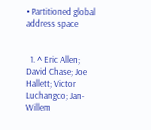• Partitioned global address space


  1. ^ Eric Allen; David Chase; Joe Hallett; Victor Luchangco; Jan-Willem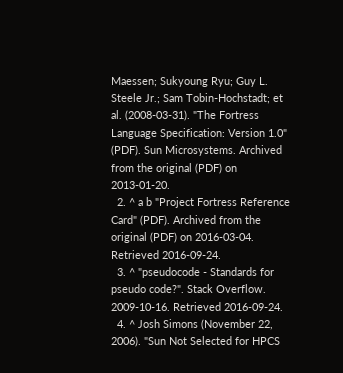Maessen; Sukyoung Ryu; Guy L. Steele Jr.; Sam Tobin-Hochstadt; et al. (2008-03-31). "The Fortress Language Specification: Version 1.0" (PDF). Sun Microsystems. Archived from the original (PDF) on 2013-01-20.
  2. ^ a b "Project Fortress Reference Card" (PDF). Archived from the original (PDF) on 2016-03-04. Retrieved 2016-09-24.
  3. ^ "pseudocode - Standards for pseudo code?". Stack Overflow. 2009-10-16. Retrieved 2016-09-24.
  4. ^ Josh Simons (November 22, 2006). "Sun Not Selected for HPCS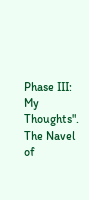Phase III: My Thoughts". The Navel of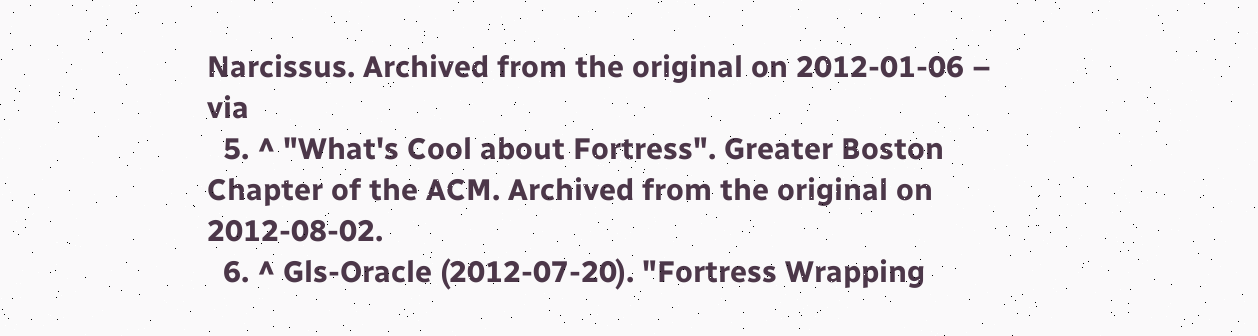Narcissus. Archived from the original on 2012-01-06 – via
  5. ^ "What's Cool about Fortress". Greater Boston Chapter of the ACM. Archived from the original on 2012-08-02.
  6. ^ Gls-Oracle (2012-07-20). "Fortress Wrapping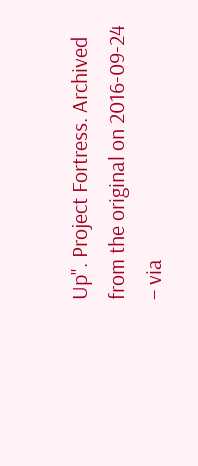Up". Project Fortress. Archived from the original on 2016-09-24 – via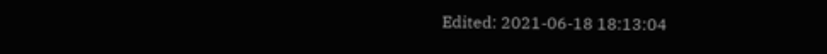Edited: 2021-06-18 18:13:04